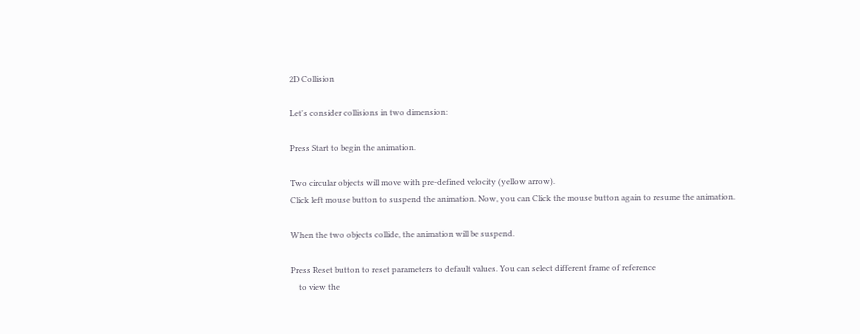2D Collision

Let's consider collisions in two dimension:

Press Start to begin the animation.

Two circular objects will move with pre-defined velocity (yellow arrow).
Click left mouse button to suspend the animation. Now, you can Click the mouse button again to resume the animation.

When the two objects collide, the animation will be suspend.

Press Reset button to reset parameters to default values. You can select different frame of reference
    to view the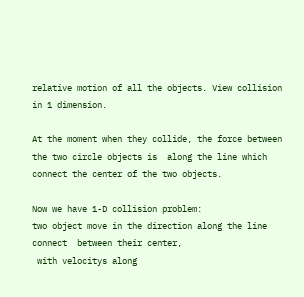relative motion of all the objects. View collision in 1 dimension.

At the moment when they collide, the force between the two circle objects is  along the line which connect the center of the two objects.

Now we have 1-D collision problem:
two object move in the direction along the line connect  between their center,
 with velocitys along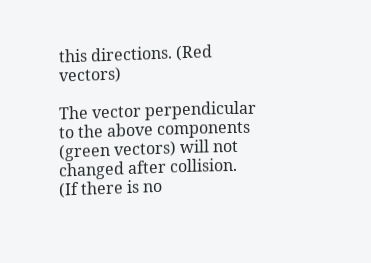this directions. (Red vectors)

The vector perpendicular to the above components (green vectors) will not changed after collision.
(If there is no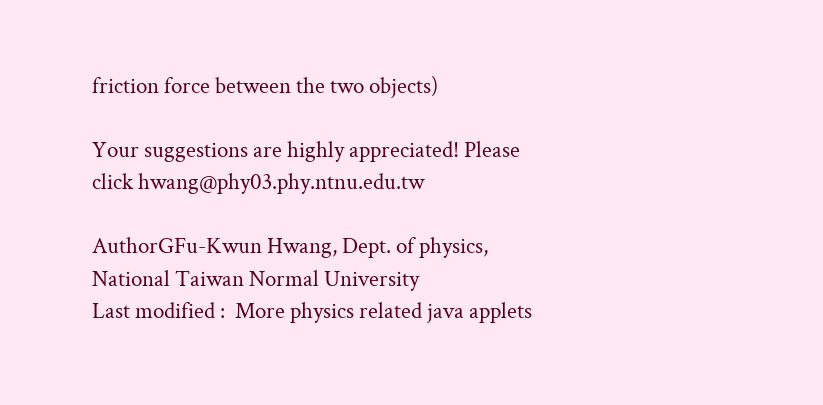friction force between the two objects)

Your suggestions are highly appreciated! Please click hwang@phy03.phy.ntnu.edu.tw

AuthorGFu-Kwun Hwang, Dept. of physics, National Taiwan Normal University
Last modified :  More physics related java applets